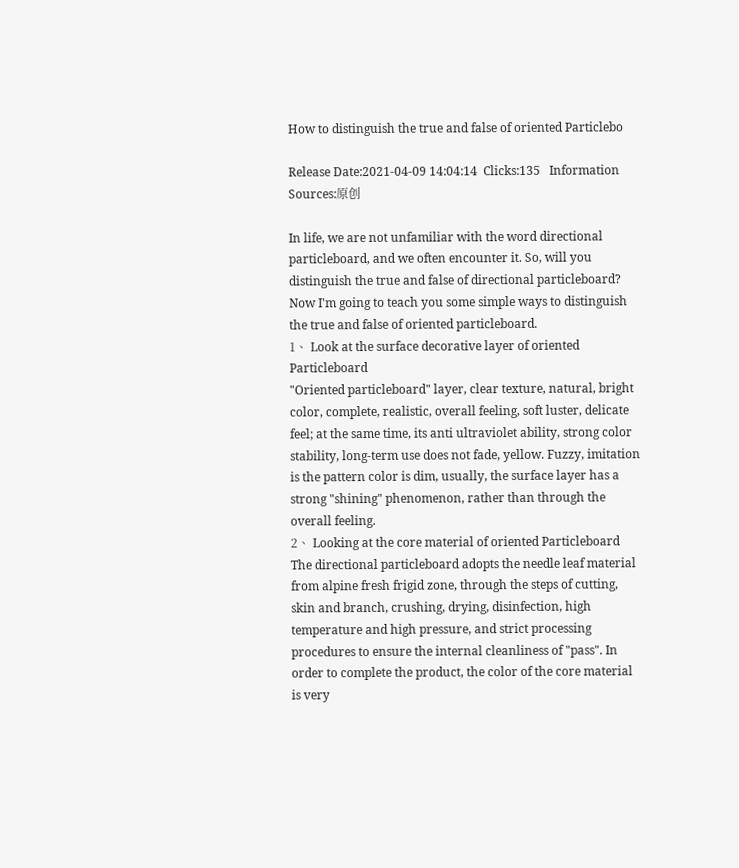How to distinguish the true and false of oriented Particlebo

Release Date:2021-04-09 14:04:14  Clicks:135   Information Sources:原创

In life, we are not unfamiliar with the word directional particleboard, and we often encounter it. So, will you distinguish the true and false of directional particleboard? Now I'm going to teach you some simple ways to distinguish the true and false of oriented particleboard.
1、 Look at the surface decorative layer of oriented Particleboard
"Oriented particleboard" layer, clear texture, natural, bright color, complete, realistic, overall feeling, soft luster, delicate feel; at the same time, its anti ultraviolet ability, strong color stability, long-term use does not fade, yellow. Fuzzy, imitation is the pattern color is dim, usually, the surface layer has a strong "shining" phenomenon, rather than through the overall feeling.
2、 Looking at the core material of oriented Particleboard
The directional particleboard adopts the needle leaf material from alpine fresh frigid zone, through the steps of cutting, skin and branch, crushing, drying, disinfection, high temperature and high pressure, and strict processing procedures to ensure the internal cleanliness of "pass". In order to complete the product, the color of the core material is very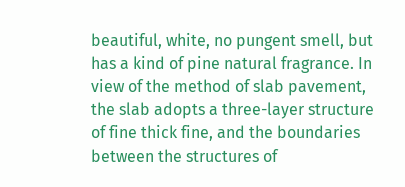beautiful, white, no pungent smell, but has a kind of pine natural fragrance. In view of the method of slab pavement, the slab adopts a three-layer structure of fine thick fine, and the boundaries between the structures of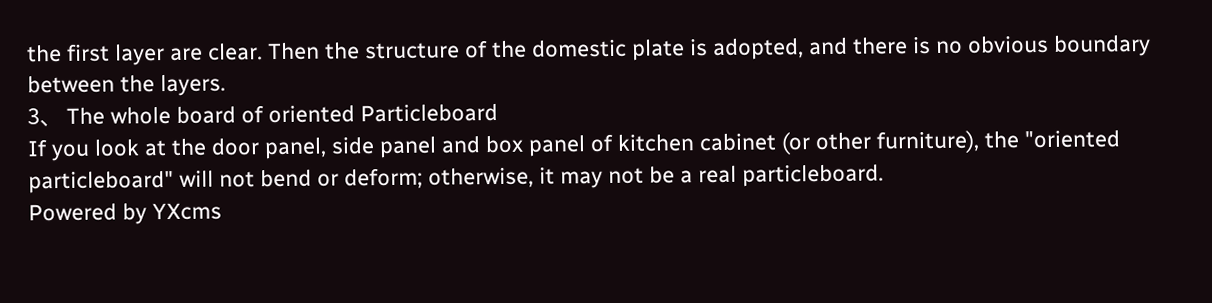the first layer are clear. Then the structure of the domestic plate is adopted, and there is no obvious boundary between the layers.
3、 The whole board of oriented Particleboard
If you look at the door panel, side panel and box panel of kitchen cabinet (or other furniture), the "oriented particleboard" will not bend or deform; otherwise, it may not be a real particleboard.
Powered by YXcms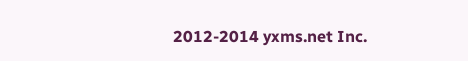2012-2014 yxms.net Inc.